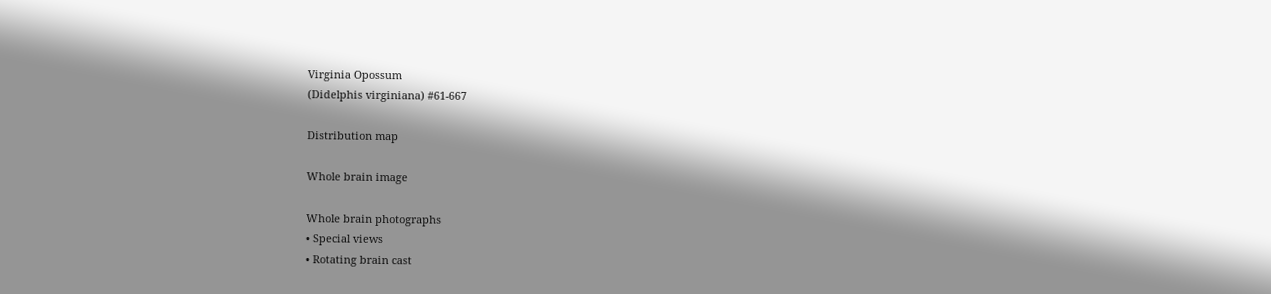Virginia Opossum
(Didelphis virginiana) #61-667

Distribution map

Whole brain image

Whole brain photographs
• Special views
• Rotating brain cast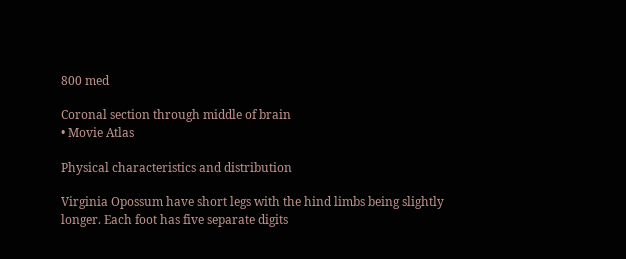800 med

Coronal section through middle of brain
• Movie Atlas

Physical characteristics and distribution

Virginia Opossum have short legs with the hind limbs being slightly longer. Each foot has five separate digits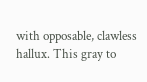with opposable, clawless hallux. This gray to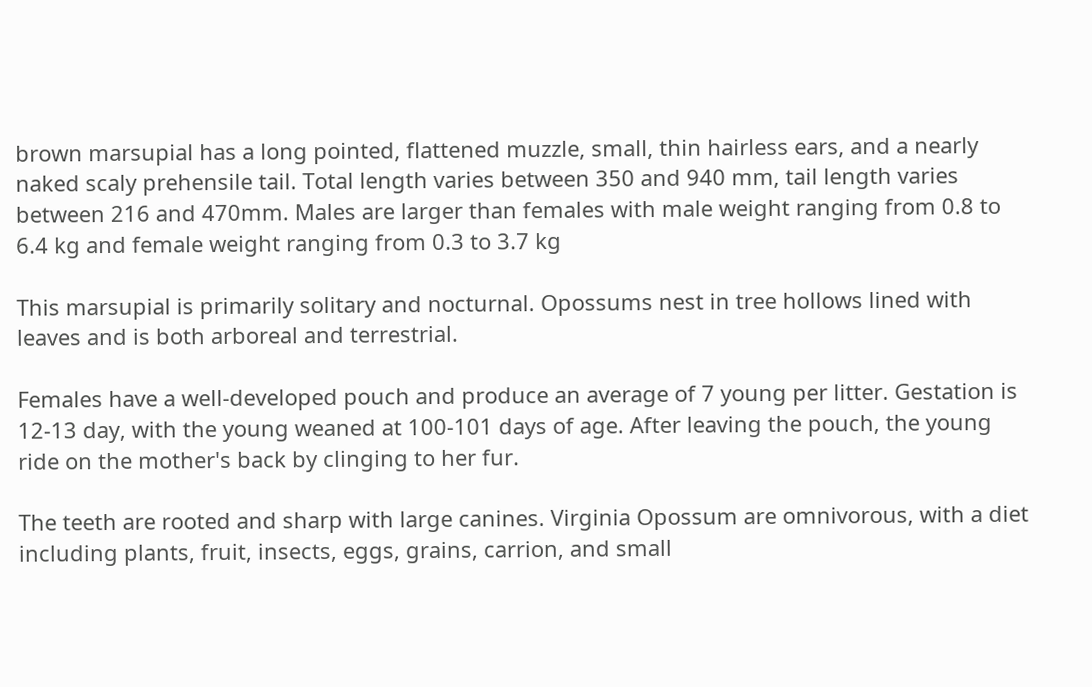brown marsupial has a long pointed, flattened muzzle, small, thin hairless ears, and a nearly naked scaly prehensile tail. Total length varies between 350 and 940 mm, tail length varies between 216 and 470mm. Males are larger than females with male weight ranging from 0.8 to 6.4 kg and female weight ranging from 0.3 to 3.7 kg

This marsupial is primarily solitary and nocturnal. Opossums nest in tree hollows lined with leaves and is both arboreal and terrestrial.

Females have a well-developed pouch and produce an average of 7 young per litter. Gestation is 12-13 day, with the young weaned at 100-101 days of age. After leaving the pouch, the young ride on the mother's back by clinging to her fur.

The teeth are rooted and sharp with large canines. Virginia Opossum are omnivorous, with a diet including plants, fruit, insects, eggs, grains, carrion, and small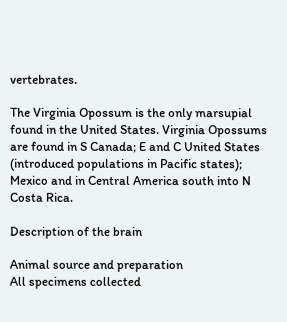vertebrates.

The Virginia Opossum is the only marsupial found in the United States. Virginia Opossums are found in S Canada; E and C United States (introduced populations in Pacific states); Mexico and in Central America south into N Costa Rica.

Description of the brain

Animal source and preparation
All specimens collected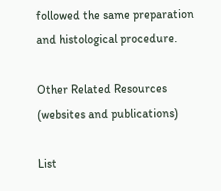followed the same preparation and histological procedure.

Other Related Resources
(websites and publications)

List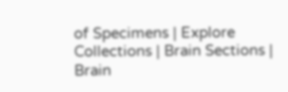of Specimens | Explore Collections | Brain Sections | Brain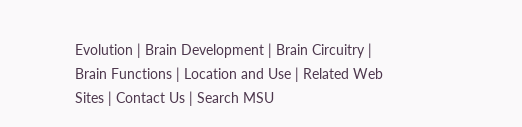Evolution | Brain Development | Brain Circuitry | Brain Functions | Location and Use | Related Web Sites | Contact Us | Search MSU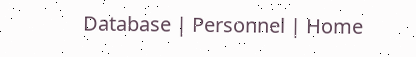Database | Personnel | Home